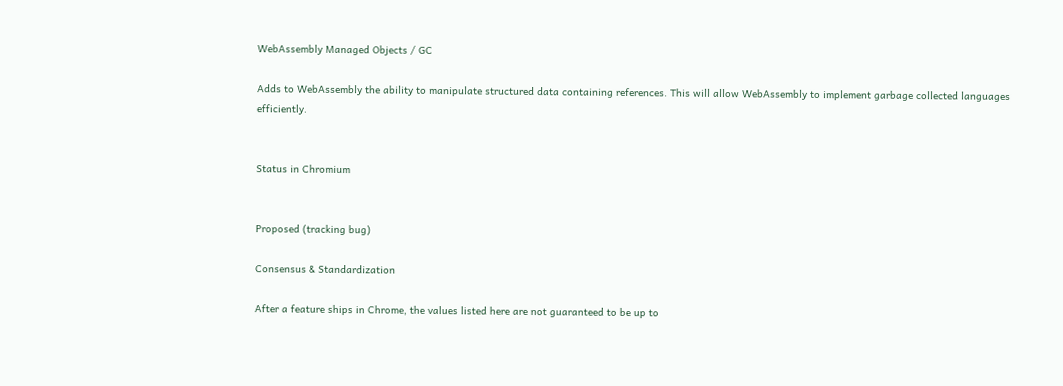WebAssembly Managed Objects / GC

Adds to WebAssembly the ability to manipulate structured data containing references. This will allow WebAssembly to implement garbage collected languages efficiently.


Status in Chromium


Proposed (tracking bug)

Consensus & Standardization

After a feature ships in Chrome, the values listed here are not guaranteed to be up to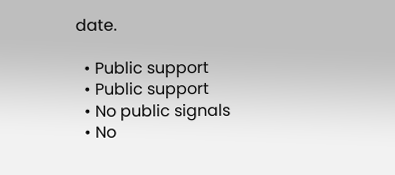date.

  • Public support
  • Public support
  • No public signals
  • No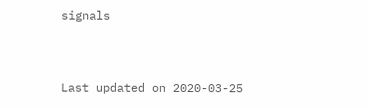signals


Last updated on 2020-03-25